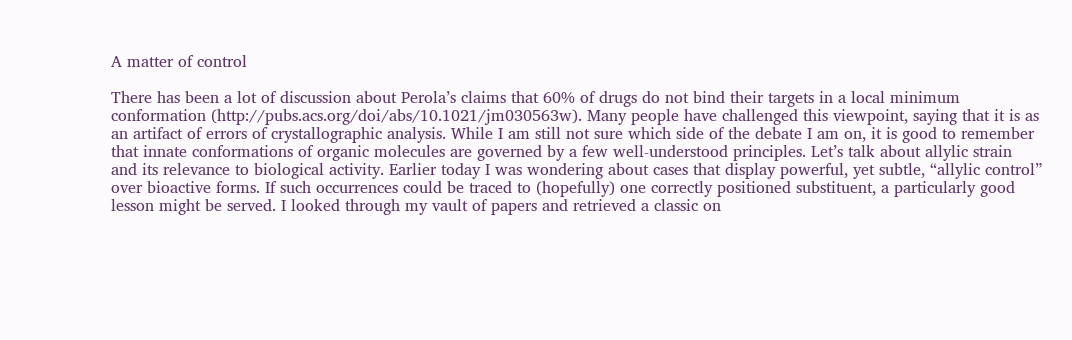A matter of control

There has been a lot of discussion about Perola’s claims that 60% of drugs do not bind their targets in a local minimum conformation (http://pubs.acs.org/doi/abs/10.1021/jm030563w). Many people have challenged this viewpoint, saying that it is as an artifact of errors of crystallographic analysis. While I am still not sure which side of the debate I am on, it is good to remember that innate conformations of organic molecules are governed by a few well-understood principles. Let’s talk about allylic strain and its relevance to biological activity. Earlier today I was wondering about cases that display powerful, yet subtle, “allylic control” over bioactive forms. If such occurrences could be traced to (hopefully) one correctly positioned substituent, a particularly good lesson might be served. I looked through my vault of papers and retrieved a classic on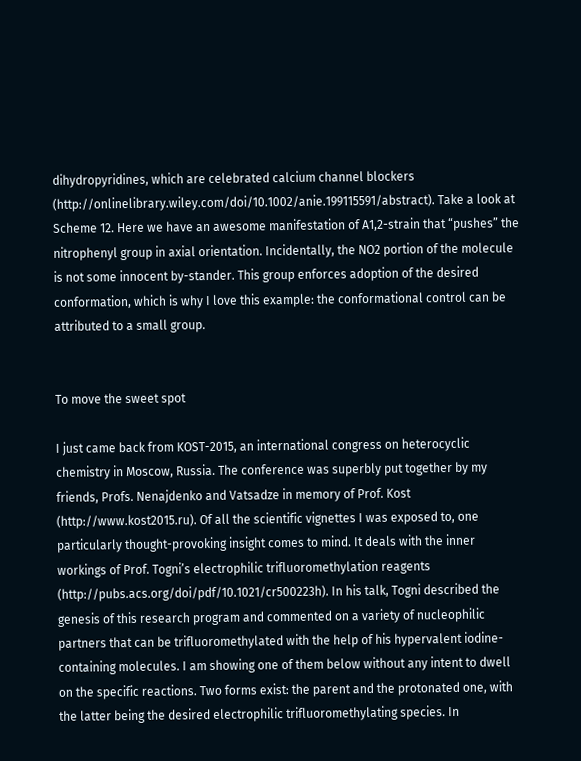dihydropyridines, which are celebrated calcium channel blockers (http://onlinelibrary.wiley.com/doi/10.1002/anie.199115591/abstract). Take a look at Scheme 12. Here we have an awesome manifestation of A1,2-strain that “pushes” the nitrophenyl group in axial orientation. Incidentally, the NO2 portion of the molecule is not some innocent by-stander. This group enforces adoption of the desired conformation, which is why I love this example: the conformational control can be attributed to a small group.


To move the sweet spot

I just came back from KOST-2015, an international congress on heterocyclic chemistry in Moscow, Russia. The conference was superbly put together by my friends, Profs. Nenajdenko and Vatsadze in memory of Prof. Kost (http://www.kost2015.ru). Of all the scientific vignettes I was exposed to, one particularly thought-provoking insight comes to mind. It deals with the inner workings of Prof. Togni’s electrophilic trifluoromethylation reagents (http://pubs.acs.org/doi/pdf/10.1021/cr500223h). In his talk, Togni described the genesis of this research program and commented on a variety of nucleophilic partners that can be trifluoromethylated with the help of his hypervalent iodine-containing molecules. I am showing one of them below without any intent to dwell on the specific reactions. Two forms exist: the parent and the protonated one, with the latter being the desired electrophilic trifluoromethylating species. In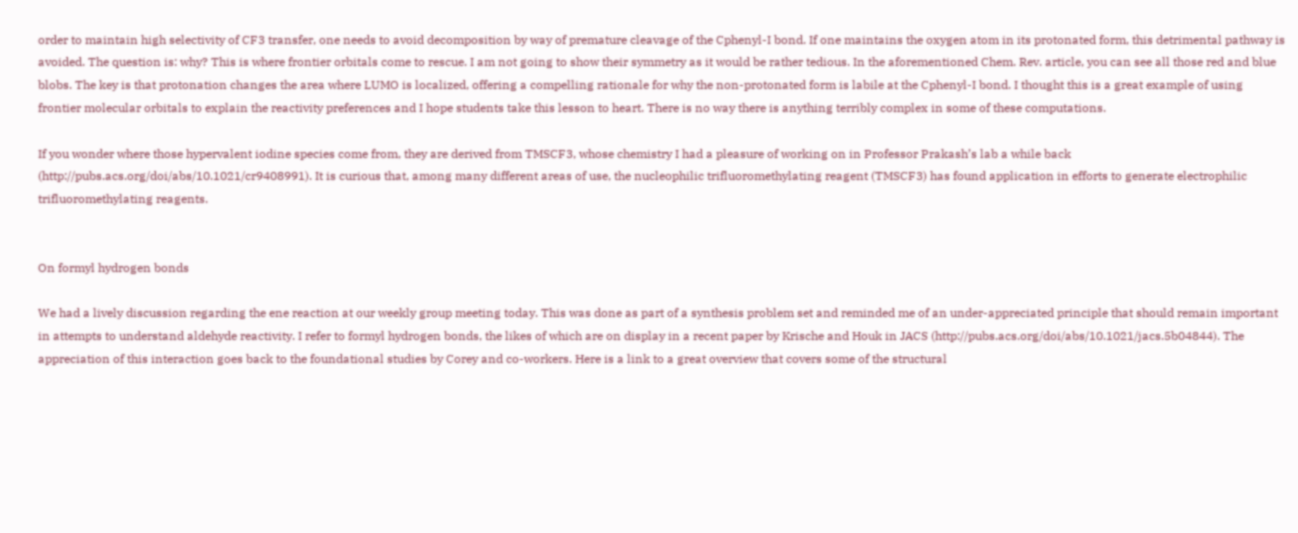order to maintain high selectivity of CF3 transfer, one needs to avoid decomposition by way of premature cleavage of the Cphenyl-I bond. If one maintains the oxygen atom in its protonated form, this detrimental pathway is avoided. The question is: why? This is where frontier orbitals come to rescue. I am not going to show their symmetry as it would be rather tedious. In the aforementioned Chem. Rev. article, you can see all those red and blue blobs. The key is that protonation changes the area where LUMO is localized, offering a compelling rationale for why the non-protonated form is labile at the Cphenyl-I bond. I thought this is a great example of using frontier molecular orbitals to explain the reactivity preferences and I hope students take this lesson to heart. There is no way there is anything terribly complex in some of these computations.

If you wonder where those hypervalent iodine species come from, they are derived from TMSCF3, whose chemistry I had a pleasure of working on in Professor Prakash’s lab a while back (http://pubs.acs.org/doi/abs/10.1021/cr9408991). It is curious that, among many different areas of use, the nucleophilic trifluoromethylating reagent (TMSCF3) has found application in efforts to generate electrophilic trifluoromethylating reagents.


On formyl hydrogen bonds

We had a lively discussion regarding the ene reaction at our weekly group meeting today. This was done as part of a synthesis problem set and reminded me of an under-appreciated principle that should remain important in attempts to understand aldehyde reactivity. I refer to formyl hydrogen bonds, the likes of which are on display in a recent paper by Krische and Houk in JACS (http://pubs.acs.org/doi/abs/10.1021/jacs.5b04844). The appreciation of this interaction goes back to the foundational studies by Corey and co-workers. Here is a link to a great overview that covers some of the structural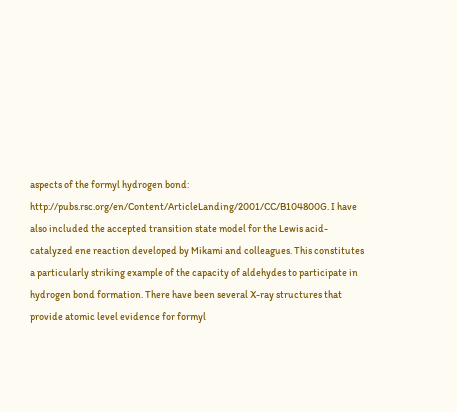aspects of the formyl hydrogen bond: http://pubs.rsc.org/en/Content/ArticleLanding/2001/CC/B104800G. I have also included the accepted transition state model for the Lewis acid-catalyzed ene reaction developed by Mikami and colleagues. This constitutes a particularly striking example of the capacity of aldehydes to participate in hydrogen bond formation. There have been several X-ray structures that provide atomic level evidence for formyl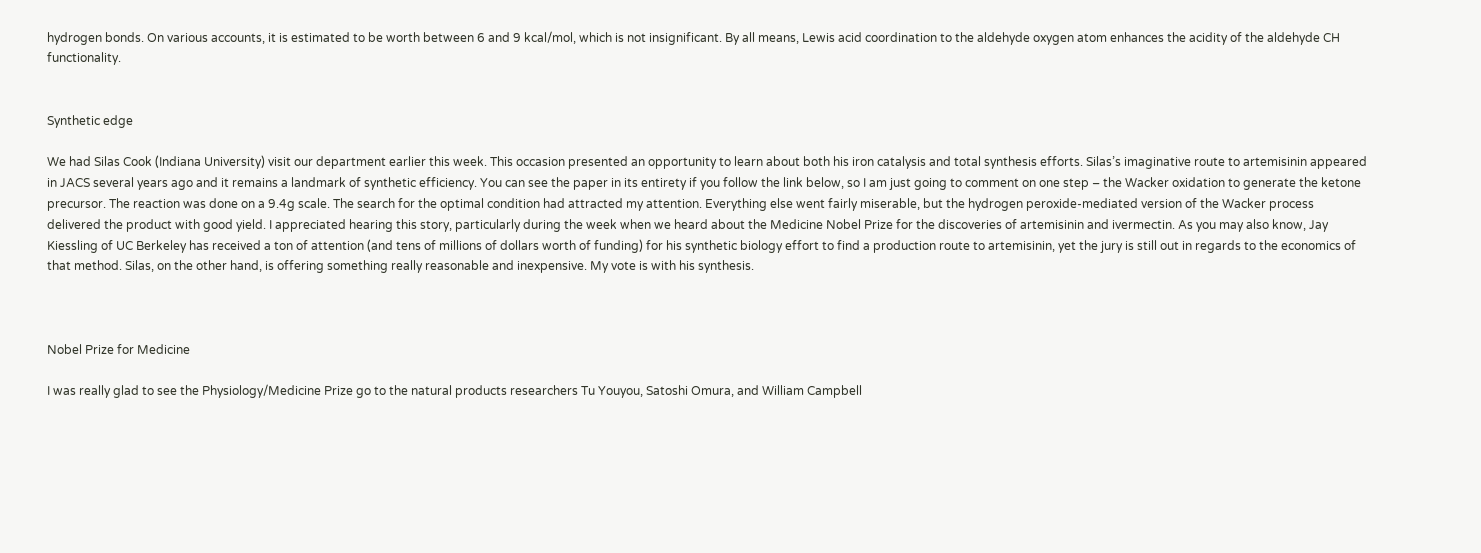hydrogen bonds. On various accounts, it is estimated to be worth between 6 and 9 kcal/mol, which is not insignificant. By all means, Lewis acid coordination to the aldehyde oxygen atom enhances the acidity of the aldehyde CH functionality.


Synthetic edge

We had Silas Cook (Indiana University) visit our department earlier this week. This occasion presented an opportunity to learn about both his iron catalysis and total synthesis efforts. Silas’s imaginative route to artemisinin appeared in JACS several years ago and it remains a landmark of synthetic efficiency. You can see the paper in its entirety if you follow the link below, so I am just going to comment on one step – the Wacker oxidation to generate the ketone precursor. The reaction was done on a 9.4g scale. The search for the optimal condition had attracted my attention. Everything else went fairly miserable, but the hydrogen peroxide-mediated version of the Wacker process delivered the product with good yield. I appreciated hearing this story, particularly during the week when we heard about the Medicine Nobel Prize for the discoveries of artemisinin and ivermectin. As you may also know, Jay Kiessling of UC Berkeley has received a ton of attention (and tens of millions of dollars worth of funding) for his synthetic biology effort to find a production route to artemisinin, yet the jury is still out in regards to the economics of that method. Silas, on the other hand, is offering something really reasonable and inexpensive. My vote is with his synthesis.



Nobel Prize for Medicine

I was really glad to see the Physiology/Medicine Prize go to the natural products researchers Tu Youyou, Satoshi Omura, and William Campbell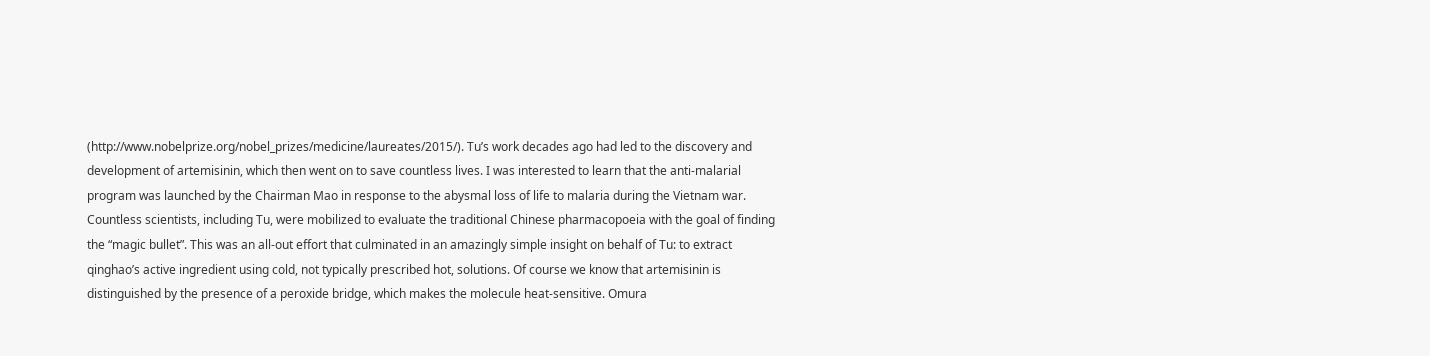(http://www.nobelprize.org/nobel_prizes/medicine/laureates/2015/). Tu’s work decades ago had led to the discovery and development of artemisinin, which then went on to save countless lives. I was interested to learn that the anti-malarial program was launched by the Chairman Mao in response to the abysmal loss of life to malaria during the Vietnam war. Countless scientists, including Tu, were mobilized to evaluate the traditional Chinese pharmacopoeia with the goal of finding the “magic bullet”. This was an all-out effort that culminated in an amazingly simple insight on behalf of Tu: to extract qinghao’s active ingredient using cold, not typically prescribed hot, solutions. Of course we know that artemisinin is distinguished by the presence of a peroxide bridge, which makes the molecule heat-sensitive. Omura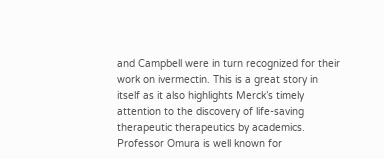and Campbell were in turn recognized for their work on ivermectin. This is a great story in itself as it also highlights Merck’s timely attention to the discovery of life-saving therapeutic therapeutics by academics. Professor Omura is well known for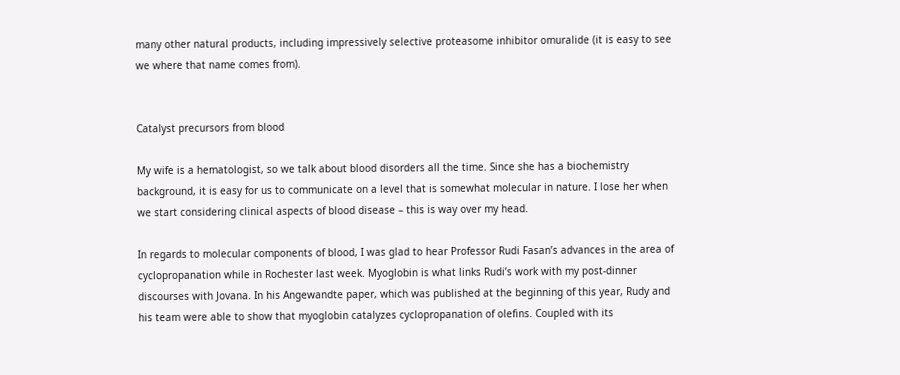many other natural products, including impressively selective proteasome inhibitor omuralide (it is easy to see we where that name comes from).


Catalyst precursors from blood

My wife is a hematologist, so we talk about blood disorders all the time. Since she has a biochemistry background, it is easy for us to communicate on a level that is somewhat molecular in nature. I lose her when we start considering clinical aspects of blood disease – this is way over my head.

In regards to molecular components of blood, I was glad to hear Professor Rudi Fasan’s advances in the area of cyclopropanation while in Rochester last week. Myoglobin is what links Rudi’s work with my post-dinner discourses with Jovana. In his Angewandte paper, which was published at the beginning of this year, Rudy and his team were able to show that myoglobin catalyzes cyclopropanation of olefins. Coupled with its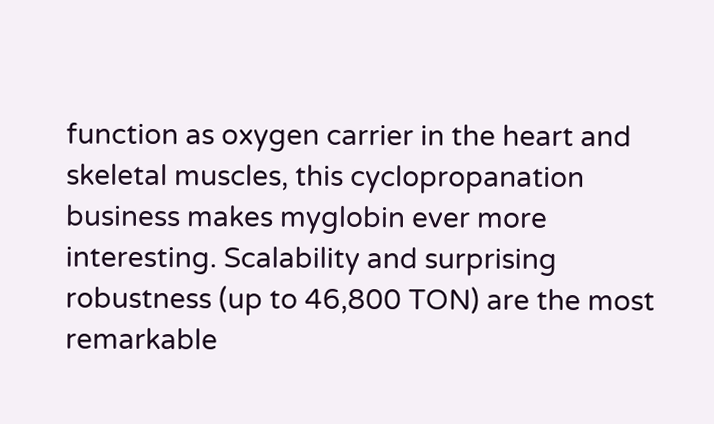function as oxygen carrier in the heart and skeletal muscles, this cyclopropanation business makes myglobin ever more interesting. Scalability and surprising robustness (up to 46,800 TON) are the most remarkable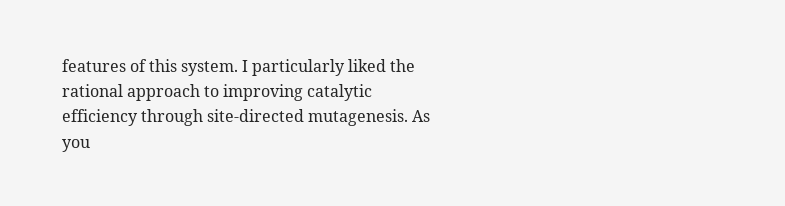features of this system. I particularly liked the rational approach to improving catalytic efficiency through site-directed mutagenesis. As you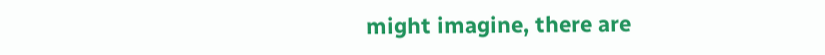might imagine, there are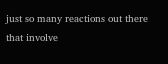just so many reactions out there that involve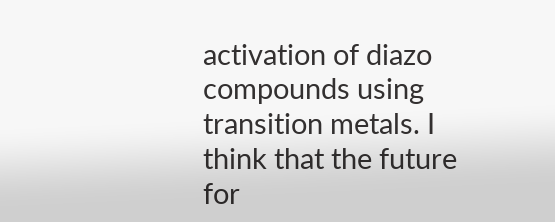activation of diazo compounds using transition metals. I think that the future for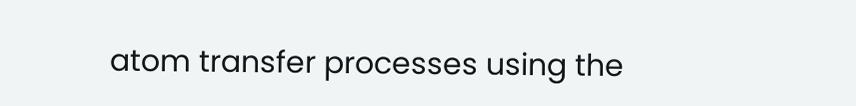atom transfer processes using the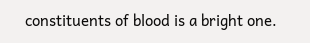constituents of blood is a bright one.